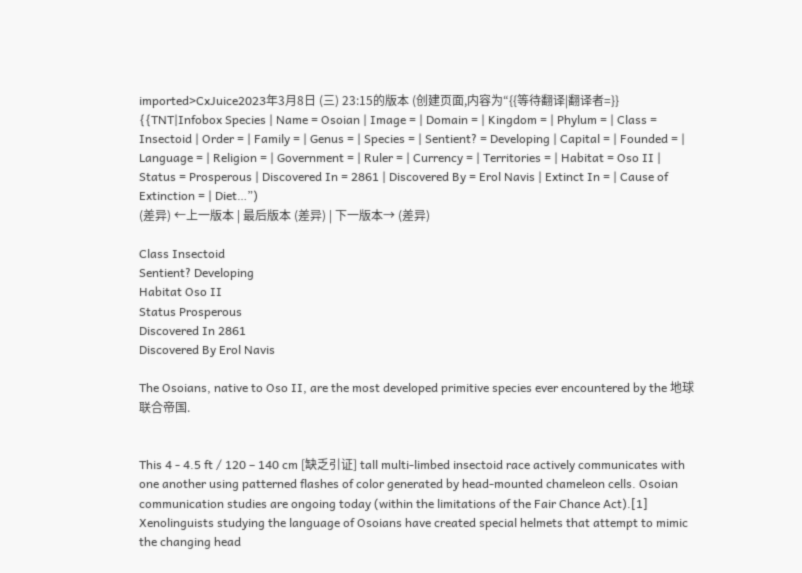imported>CxJuice2023年3月8日 (三) 23:15的版本 (创建页面,内容为“{{等待翻译|翻译者=}} {{TNT|Infobox Species | Name = Osoian | Image = | Domain = | Kingdom = | Phylum = | Class = Insectoid | Order = | Family = | Genus = | Species = | Sentient? = Developing | Capital = | Founded = | Language = | Religion = | Government = | Ruler = | Currency = | Territories = | Habitat = Oso II | Status = Prosperous | Discovered In = 2861 | Discovered By = Erol Navis | Extinct In = | Cause of Extinction = | Diet…”)
(差异) ←上一版本 | 最后版本 (差异) | 下一版本→ (差异)

Class Insectoid
Sentient? Developing
Habitat Oso II
Status Prosperous
Discovered In 2861
Discovered By Erol Navis

The Osoians, native to Oso II, are the most developed primitive species ever encountered by the 地球联合帝国.


This 4 - 4.5 ft / 120 – 140 cm [缺乏引证] tall multi-limbed insectoid race actively communicates with one another using patterned flashes of color generated by head-mounted chameleon cells. Osoian communication studies are ongoing today (within the limitations of the Fair Chance Act).[1] Xenolinguists studying the language of Osoians have created special helmets that attempt to mimic the changing head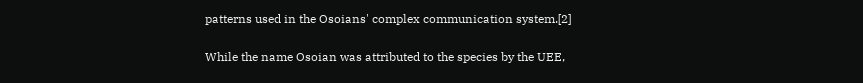patterns used in the Osoians' complex communication system.[2]

While the name Osoian was attributed to the species by the UEE,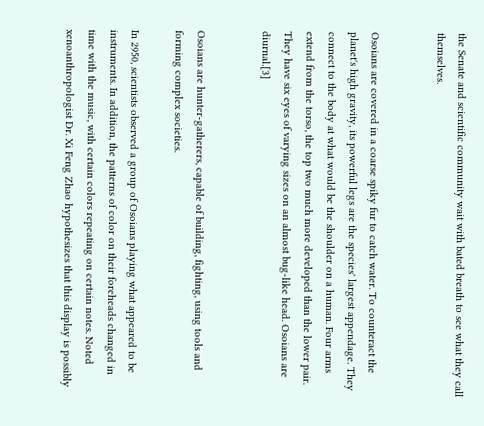the Senate and scientific community wait with bated breath to see what they call themselves.


Osoians are covered in a coarse spiky fur to catch water. To counteract the planet's high gravity, its powerful legs are the species' largest appendage. They connect to the body at what would be the shoulder on a human. Four arms extend from the torso, the top two much more developed than the lower pair. They have six eyes of varying sizes on an almost bug-like head. Osoians are diurnal.[3]


Osoians are hunter-gatherers, capable of building, fighting, using tools and forming complex societies.

In 2950, scientists observed a group of Osoians playing what appeared to be instruments. In addition, the patterns of color on their foreheads changed in time with the music, with certain colors repeating on certain notes. Noted xenoanthropologist Dr. Xi Feng Zhao hypothesizes that this display is possibly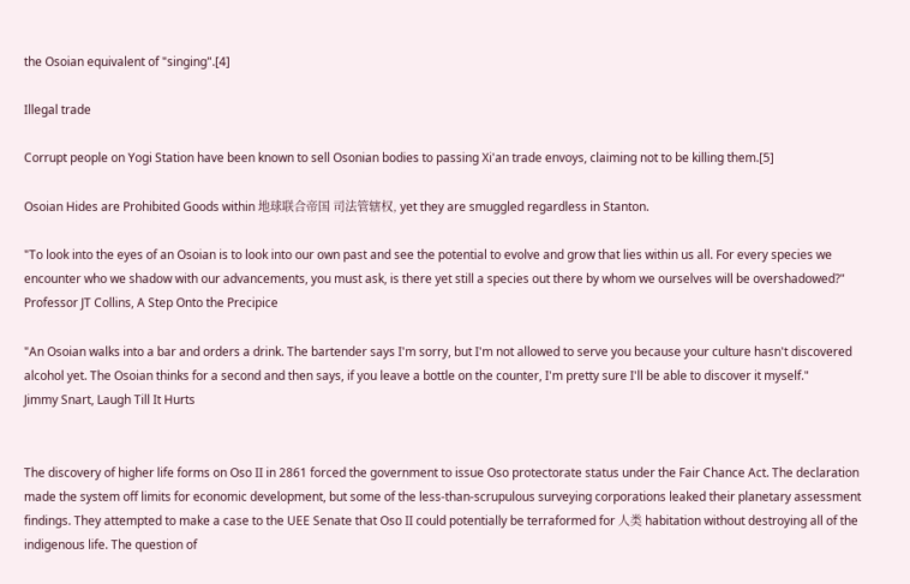the Osoian equivalent of "singing".[4]

Illegal trade

Corrupt people on Yogi Station have been known to sell Osonian bodies to passing Xi'an trade envoys, claiming not to be killing them.[5]

Osoian Hides are Prohibited Goods within 地球联合帝国 司法管辖权, yet they are smuggled regardless in Stanton.

"To look into the eyes of an Osoian is to look into our own past and see the potential to evolve and grow that lies within us all. For every species we encounter who we shadow with our advancements, you must ask, is there yet still a species out there by whom we ourselves will be overshadowed?"
Professor JT Collins, A Step Onto the Precipice

"An Osoian walks into a bar and orders a drink. The bartender says I'm sorry, but I'm not allowed to serve you because your culture hasn't discovered alcohol yet. The Osoian thinks for a second and then says, if you leave a bottle on the counter, I'm pretty sure I'll be able to discover it myself."
Jimmy Snart, Laugh Till It Hurts


The discovery of higher life forms on Oso II in 2861 forced the government to issue Oso protectorate status under the Fair Chance Act. The declaration made the system off limits for economic development, but some of the less-than-scrupulous surveying corporations leaked their planetary assessment findings. They attempted to make a case to the UEE Senate that Oso II could potentially be terraformed for 人类 habitation without destroying all of the indigenous life. The question of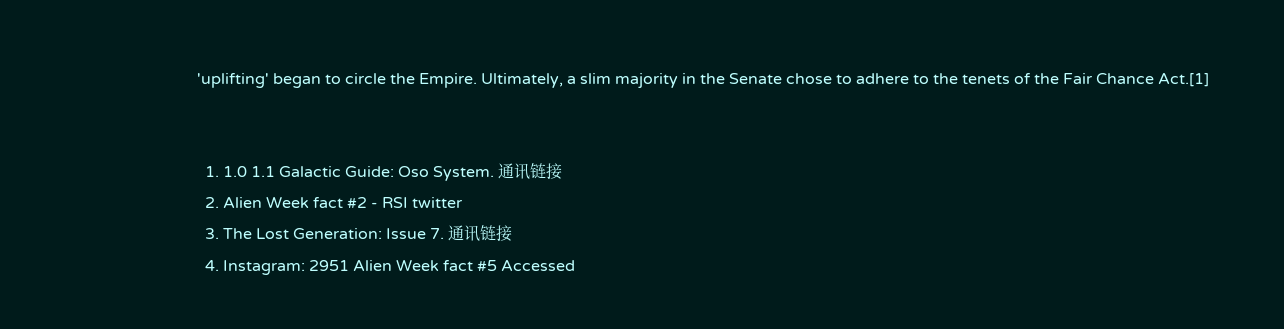'uplifting' began to circle the Empire. Ultimately, a slim majority in the Senate chose to adhere to the tenets of the Fair Chance Act.[1]


  1. 1.0 1.1 Galactic Guide: Oso System. 通讯链接
  2. Alien Week fact #2 - RSI twitter
  3. The Lost Generation: Issue 7. 通讯链接
  4. Instagram: 2951 Alien Week fact #5 Accessed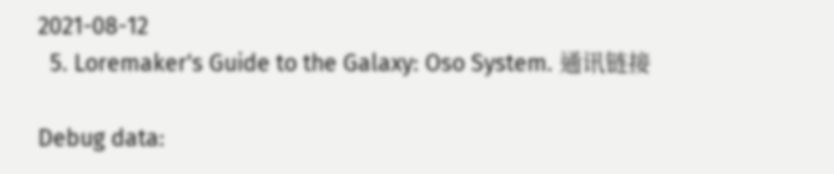2021-08-12
  5. Loremaker's Guide to the Galaxy: Oso System. 通讯链接

Debug data: